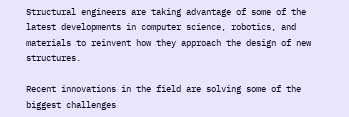Structural engineers are taking advantage of some of the latest developments in computer science, robotics, and materials to reinvent how they approach the design of new structures.

Recent innovations in the field are solving some of the biggest challenges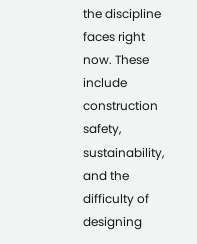the discipline faces right now. These include construction safety, sustainability, and the difficulty of designing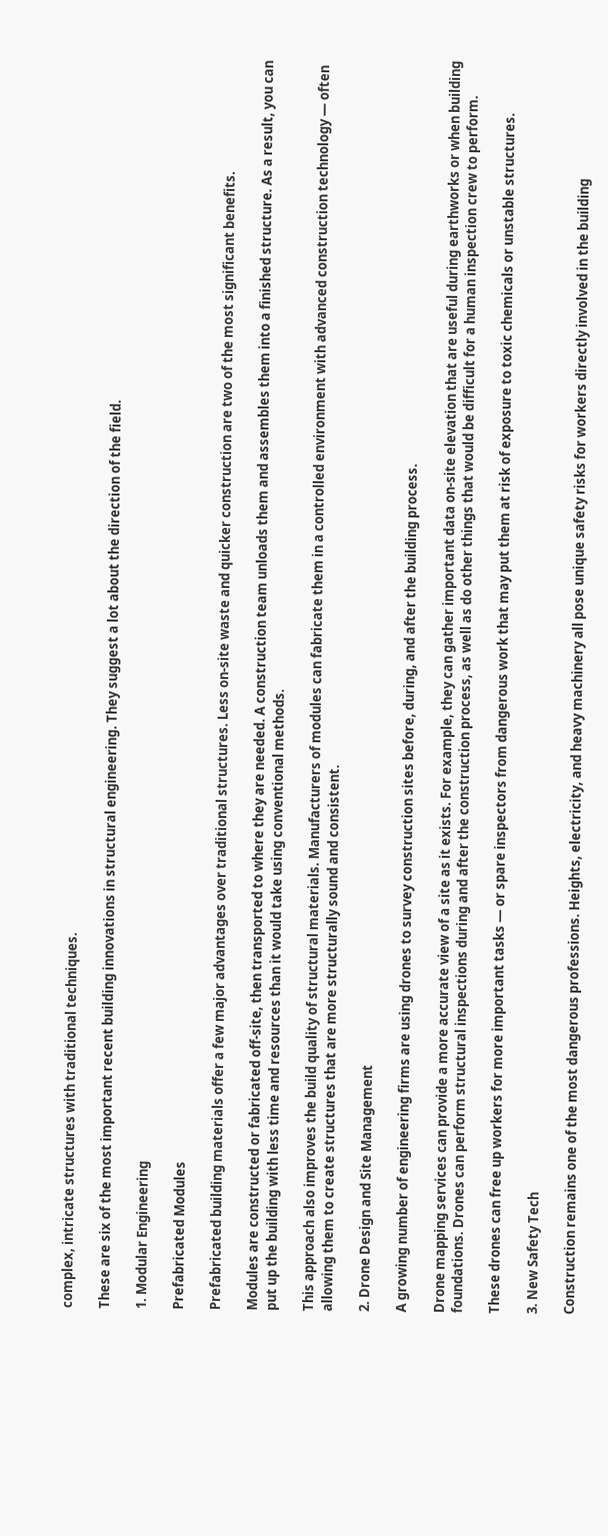complex, intricate structures with traditional techniques.

These are six of the most important recent building innovations in structural engineering. They suggest a lot about the direction of the field.

1. Modular Engineering

Prefabricated Modules

Prefabricated building materials offer a few major advantages over traditional structures. Less on-site waste and quicker construction are two of the most significant benefits.

Modules are constructed or fabricated off-site, then transported to where they are needed. A construction team unloads them and assembles them into a finished structure. As a result, you can put up the building with less time and resources than it would take using conventional methods.

This approach also improves the build quality of structural materials. Manufacturers of modules can fabricate them in a controlled environment with advanced construction technology — often allowing them to create structures that are more structurally sound and consistent.

2. Drone Design and Site Management

A growing number of engineering firms are using drones to survey construction sites before, during, and after the building process.

Drone mapping services can provide a more accurate view of a site as it exists. For example, they can gather important data on-site elevation that are useful during earthworks or when building foundations. Drones can perform structural inspections during and after the construction process, as well as do other things that would be difficult for a human inspection crew to perform.

These drones can free up workers for more important tasks — or spare inspectors from dangerous work that may put them at risk of exposure to toxic chemicals or unstable structures.

3. New Safety Tech

Construction remains one of the most dangerous professions. Heights, electricity, and heavy machinery all pose unique safety risks for workers directly involved in the building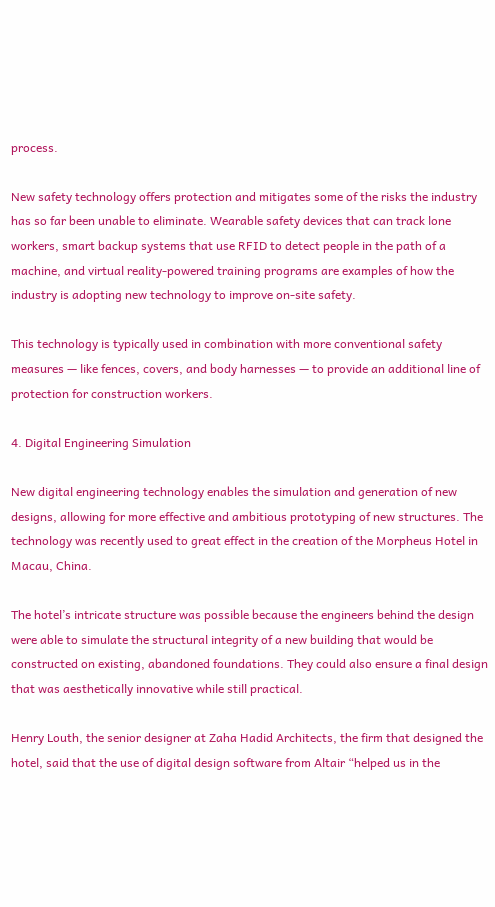process.

New safety technology offers protection and mitigates some of the risks the industry has so far been unable to eliminate. Wearable safety devices that can track lone workers, smart backup systems that use RFID to detect people in the path of a machine, and virtual reality-powered training programs are examples of how the industry is adopting new technology to improve on-site safety.

This technology is typically used in combination with more conventional safety measures — like fences, covers, and body harnesses — to provide an additional line of protection for construction workers.

4. Digital Engineering Simulation

New digital engineering technology enables the simulation and generation of new designs, allowing for more effective and ambitious prototyping of new structures. The technology was recently used to great effect in the creation of the Morpheus Hotel in Macau, China.

The hotel’s intricate structure was possible because the engineers behind the design were able to simulate the structural integrity of a new building that would be constructed on existing, abandoned foundations. They could also ensure a final design that was aesthetically innovative while still practical.

Henry Louth, the senior designer at Zaha Hadid Architects, the firm that designed the hotel, said that the use of digital design software from Altair “helped us in the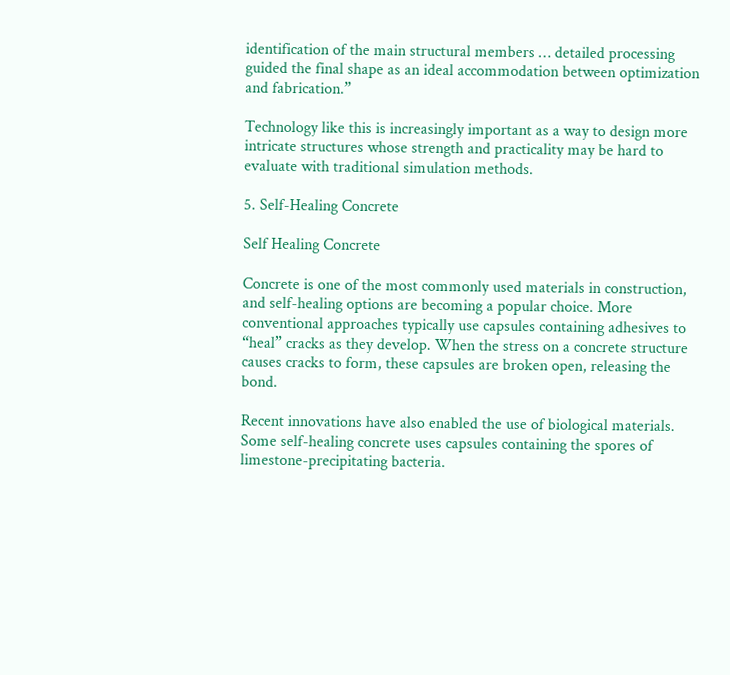identification of the main structural members … detailed processing guided the final shape as an ideal accommodation between optimization and fabrication.”

Technology like this is increasingly important as a way to design more intricate structures whose strength and practicality may be hard to evaluate with traditional simulation methods.

5. Self-Healing Concrete

Self Healing Concrete

Concrete is one of the most commonly used materials in construction, and self-healing options are becoming a popular choice. More conventional approaches typically use capsules containing adhesives to “heal” cracks as they develop. When the stress on a concrete structure causes cracks to form, these capsules are broken open, releasing the bond.

Recent innovations have also enabled the use of biological materials. Some self-healing concrete uses capsules containing the spores of limestone-precipitating bacteria.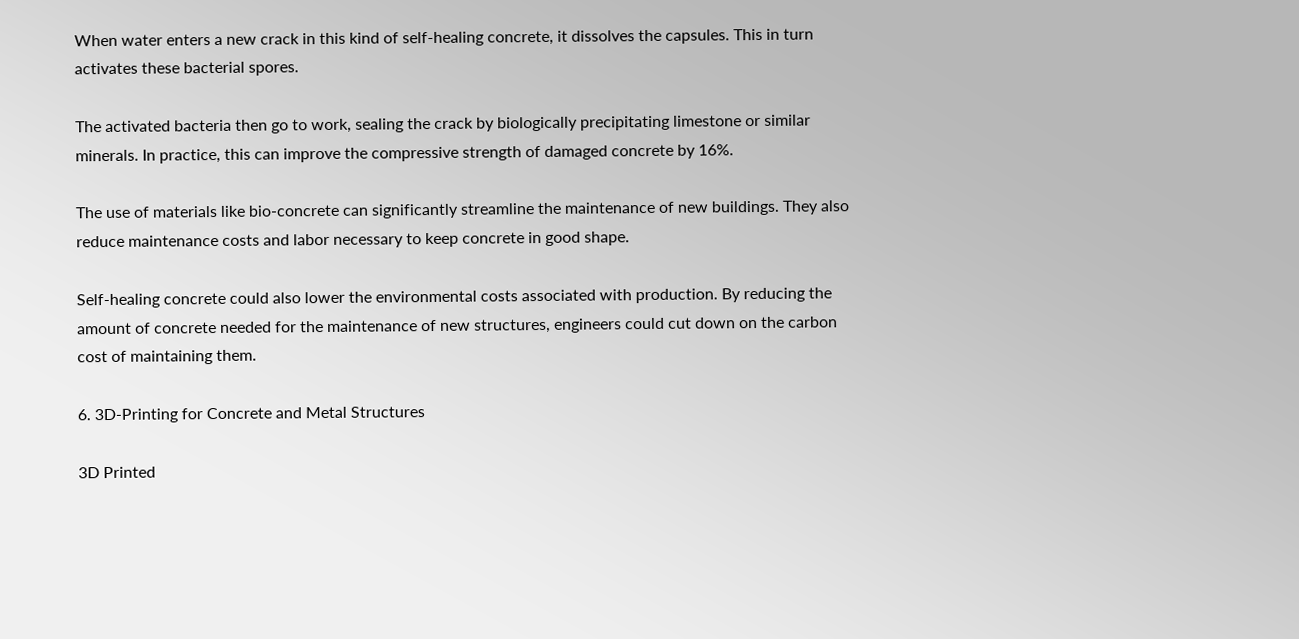When water enters a new crack in this kind of self-healing concrete, it dissolves the capsules. This in turn activates these bacterial spores.

The activated bacteria then go to work, sealing the crack by biologically precipitating limestone or similar minerals. In practice, this can improve the compressive strength of damaged concrete by 16%.

The use of materials like bio-concrete can significantly streamline the maintenance of new buildings. They also reduce maintenance costs and labor necessary to keep concrete in good shape.

Self-healing concrete could also lower the environmental costs associated with production. By reducing the amount of concrete needed for the maintenance of new structures, engineers could cut down on the carbon cost of maintaining them.

6. 3D-Printing for Concrete and Metal Structures

3D Printed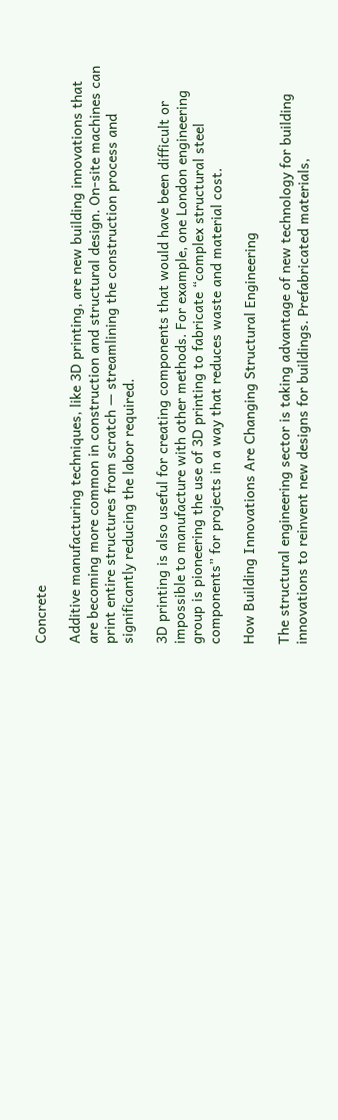Concrete

Additive manufacturing techniques, like 3D printing, are new building innovations that are becoming more common in construction and structural design. On-site machines can print entire structures from scratch — streamlining the construction process and significantly reducing the labor required.

3D printing is also useful for creating components that would have been difficult or impossible to manufacture with other methods. For example, one London engineering group is pioneering the use of 3D printing to fabricate “complex structural steel components” for projects in a way that reduces waste and material cost.

How Building Innovations Are Changing Structural Engineering

The structural engineering sector is taking advantage of new technology for building innovations to reinvent new designs for buildings. Prefabricated materials,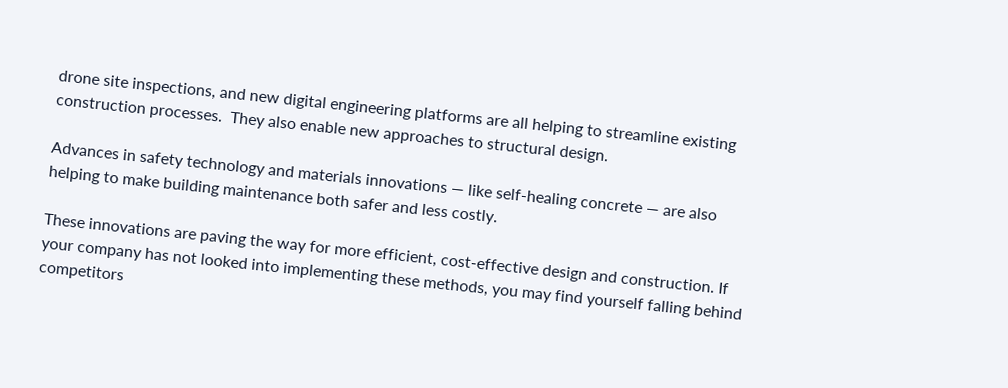drone site inspections, and new digital engineering platforms are all helping to streamline existing construction processes.  They also enable new approaches to structural design.

Advances in safety technology and materials innovations — like self-healing concrete — are also helping to make building maintenance both safer and less costly.

These innovations are paving the way for more efficient, cost-effective design and construction. If your company has not looked into implementing these methods, you may find yourself falling behind competitors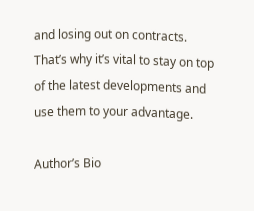and losing out on contracts. That’s why it’s vital to stay on top of the latest developments and use them to your advantage.

Author’s Bio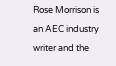Rose Morrison is an AEC industry writer and the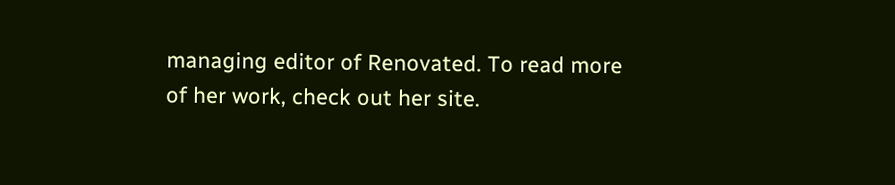managing editor of Renovated. To read more of her work, check out her site.